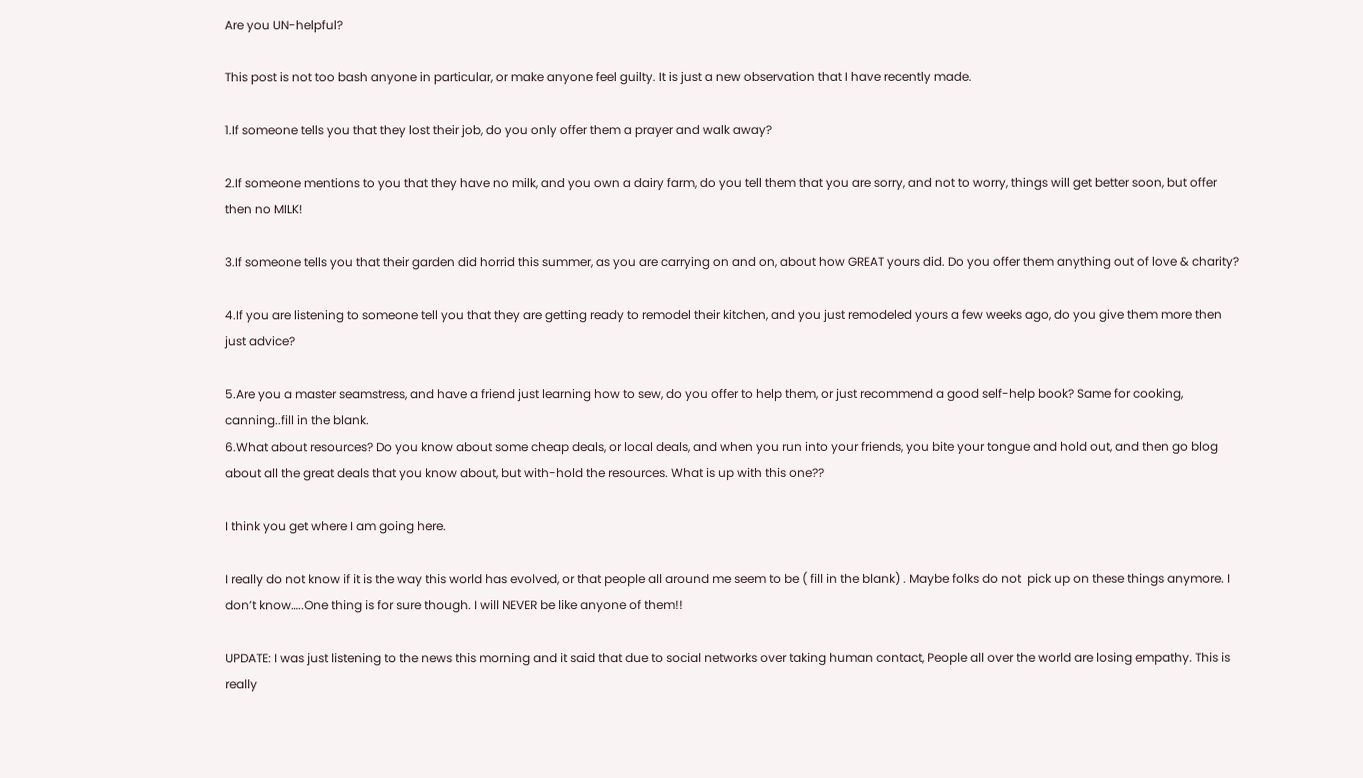Are you UN-helpful?

This post is not too bash anyone in particular, or make anyone feel guilty. It is just a new observation that I have recently made.

1.If someone tells you that they lost their job, do you only offer them a prayer and walk away?

2.If someone mentions to you that they have no milk, and you own a dairy farm, do you tell them that you are sorry, and not to worry, things will get better soon, but offer then no MILK!

3.If someone tells you that their garden did horrid this summer, as you are carrying on and on, about how GREAT yours did. Do you offer them anything out of love & charity?

4.If you are listening to someone tell you that they are getting ready to remodel their kitchen, and you just remodeled yours a few weeks ago, do you give them more then just advice?

5.Are you a master seamstress, and have a friend just learning how to sew, do you offer to help them, or just recommend a good self-help book? Same for cooking, canning..fill in the blank.
6.What about resources? Do you know about some cheap deals, or local deals, and when you run into your friends, you bite your tongue and hold out, and then go blog about all the great deals that you know about, but with-hold the resources. What is up with this one??

I think you get where I am going here.

I really do not know if it is the way this world has evolved, or that people all around me seem to be ( fill in the blank) . Maybe folks do not  pick up on these things anymore. I don’t know…..One thing is for sure though. I will NEVER be like anyone of them!!

UPDATE: I was just listening to the news this morning and it said that due to social networks over taking human contact, People all over the world are losing empathy. This is really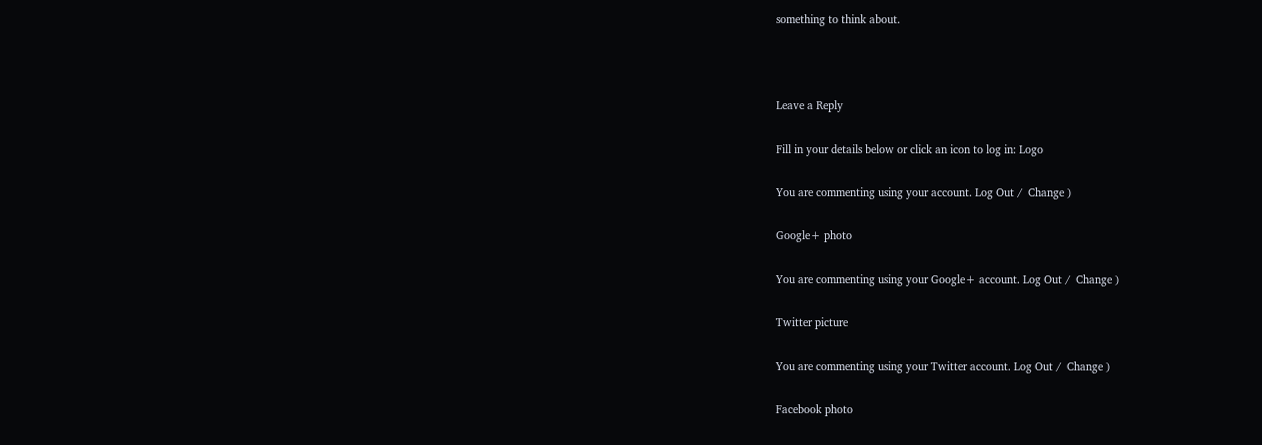something to think about.



Leave a Reply

Fill in your details below or click an icon to log in: Logo

You are commenting using your account. Log Out /  Change )

Google+ photo

You are commenting using your Google+ account. Log Out /  Change )

Twitter picture

You are commenting using your Twitter account. Log Out /  Change )

Facebook photo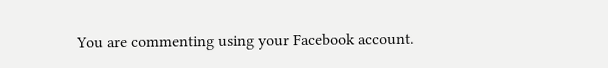You are commenting using your Facebook account.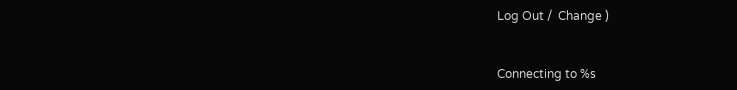Log Out /  Change )


Connecting to %s